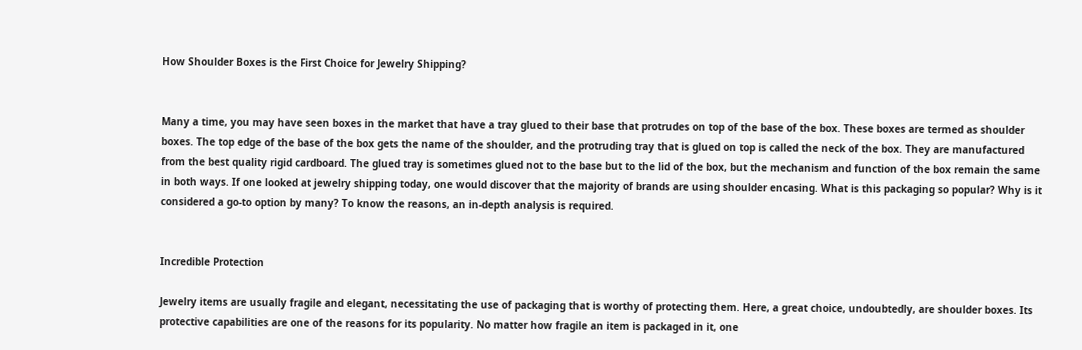How Shoulder Boxes is the First Choice for Jewelry Shipping?


Many a time, you may have seen boxes in the market that have a tray glued to their base that protrudes on top of the base of the box. These boxes are termed as shoulder boxes. The top edge of the base of the box gets the name of the shoulder, and the protruding tray that is glued on top is called the neck of the box. They are manufactured from the best quality rigid cardboard. The glued tray is sometimes glued not to the base but to the lid of the box, but the mechanism and function of the box remain the same in both ways. If one looked at jewelry shipping today, one would discover that the majority of brands are using shoulder encasing. What is this packaging so popular? Why is it considered a go-to option by many? To know the reasons, an in-depth analysis is required.


Incredible Protection

Jewelry items are usually fragile and elegant, necessitating the use of packaging that is worthy of protecting them. Here, a great choice, undoubtedly, are shoulder boxes. Its protective capabilities are one of the reasons for its popularity. No matter how fragile an item is packaged in it, one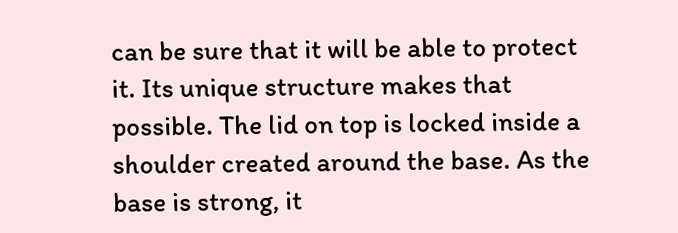can be sure that it will be able to protect it. Its unique structure makes that possible. The lid on top is locked inside a shoulder created around the base. As the base is strong, it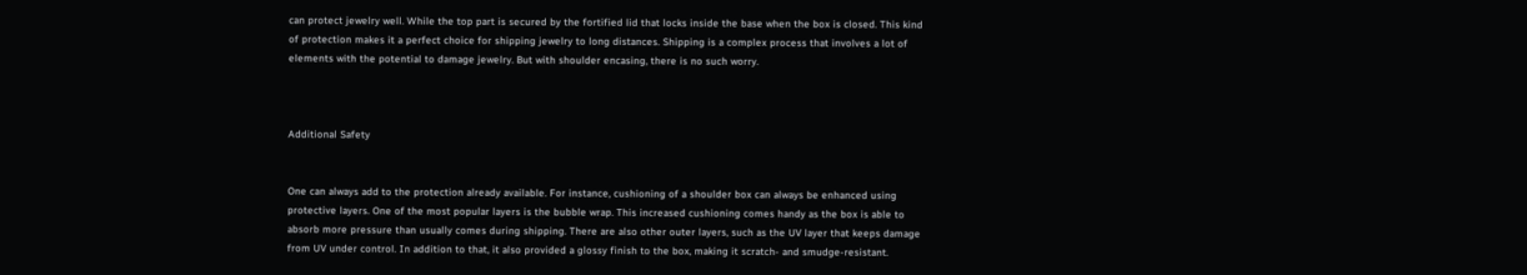can protect jewelry well. While the top part is secured by the fortified lid that locks inside the base when the box is closed. This kind of protection makes it a perfect choice for shipping jewelry to long distances. Shipping is a complex process that involves a lot of elements with the potential to damage jewelry. But with shoulder encasing, there is no such worry.



Additional Safety


One can always add to the protection already available. For instance, cushioning of a shoulder box can always be enhanced using protective layers. One of the most popular layers is the bubble wrap. This increased cushioning comes handy as the box is able to absorb more pressure than usually comes during shipping. There are also other outer layers, such as the UV layer that keeps damage from UV under control. In addition to that, it also provided a glossy finish to the box, making it scratch- and smudge-resistant.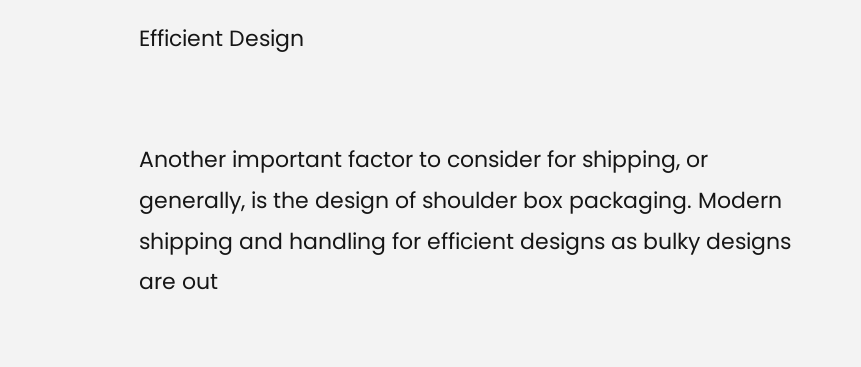Efficient Design


Another important factor to consider for shipping, or generally, is the design of shoulder box packaging. Modern shipping and handling for efficient designs as bulky designs are out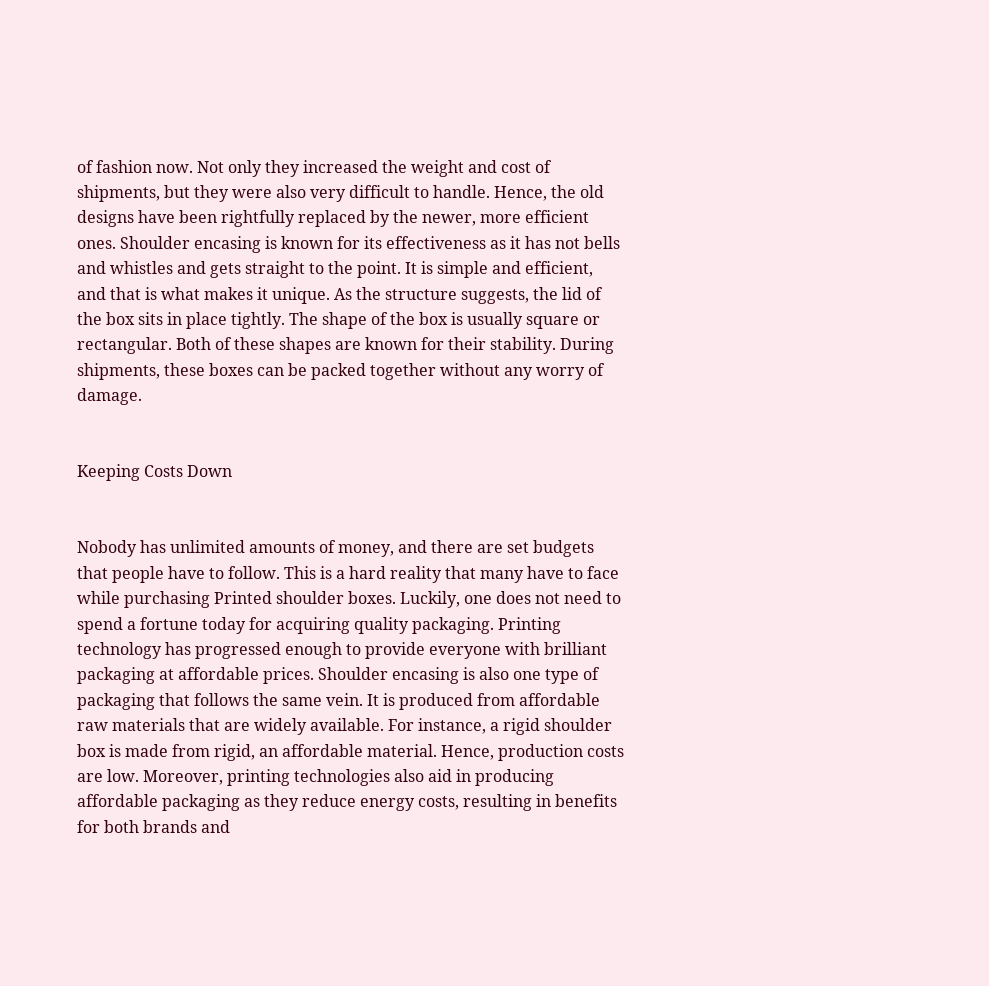of fashion now. Not only they increased the weight and cost of shipments, but they were also very difficult to handle. Hence, the old designs have been rightfully replaced by the newer, more efficient ones. Shoulder encasing is known for its effectiveness as it has not bells and whistles and gets straight to the point. It is simple and efficient, and that is what makes it unique. As the structure suggests, the lid of the box sits in place tightly. The shape of the box is usually square or rectangular. Both of these shapes are known for their stability. During shipments, these boxes can be packed together without any worry of damage.


Keeping Costs Down


Nobody has unlimited amounts of money, and there are set budgets that people have to follow. This is a hard reality that many have to face while purchasing Printed shoulder boxes. Luckily, one does not need to spend a fortune today for acquiring quality packaging. Printing technology has progressed enough to provide everyone with brilliant packaging at affordable prices. Shoulder encasing is also one type of packaging that follows the same vein. It is produced from affordable raw materials that are widely available. For instance, a rigid shoulder box is made from rigid, an affordable material. Hence, production costs are low. Moreover, printing technologies also aid in producing affordable packaging as they reduce energy costs, resulting in benefits for both brands and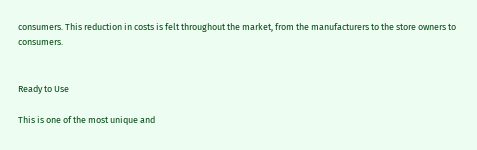consumers. This reduction in costs is felt throughout the market, from the manufacturers to the store owners to consumers.


Ready to Use

This is one of the most unique and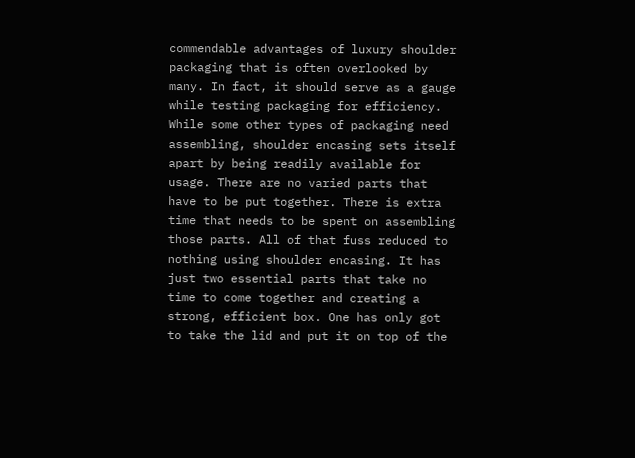commendable advantages of luxury shoulder packaging that is often overlooked by many. In fact, it should serve as a gauge while testing packaging for efficiency. While some other types of packaging need assembling, shoulder encasing sets itself apart by being readily available for usage. There are no varied parts that have to be put together. There is extra time that needs to be spent on assembling those parts. All of that fuss reduced to nothing using shoulder encasing. It has just two essential parts that take no time to come together and creating a strong, efficient box. One has only got to take the lid and put it on top of the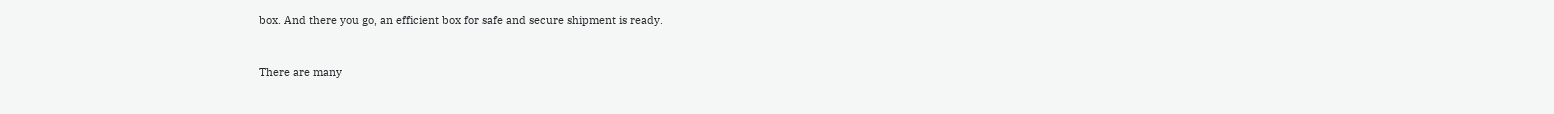box. And there you go, an efficient box for safe and secure shipment is ready.


There are many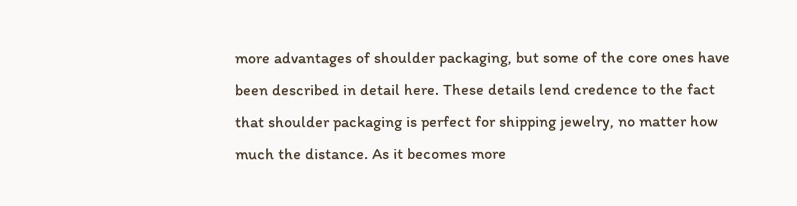more advantages of shoulder packaging, but some of the core ones have been described in detail here. These details lend credence to the fact that shoulder packaging is perfect for shipping jewelry, no matter how much the distance. As it becomes more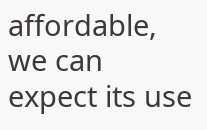affordable, we can expect its use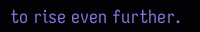to rise even further.